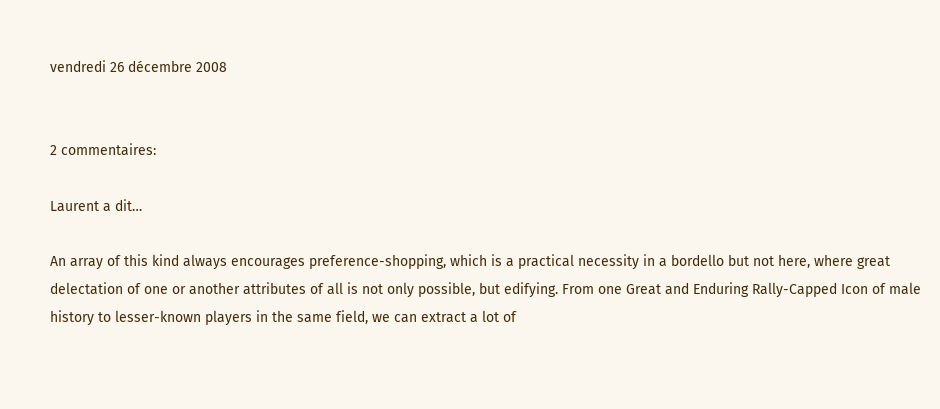vendredi 26 décembre 2008


2 commentaires:

Laurent a dit…

An array of this kind always encourages preference-shopping, which is a practical necessity in a bordello but not here, where great delectation of one or another attributes of all is not only possible, but edifying. From one Great and Enduring Rally-Capped Icon of male history to lesser-known players in the same field, we can extract a lot of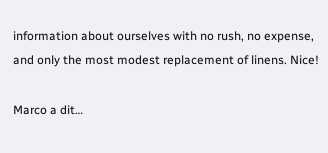information about ourselves with no rush, no expense, and only the most modest replacement of linens. Nice!

Marco a dit…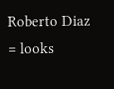Roberto Diaz = looks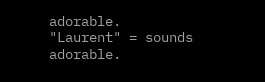adorable.
"Laurent" = sounds adorable.